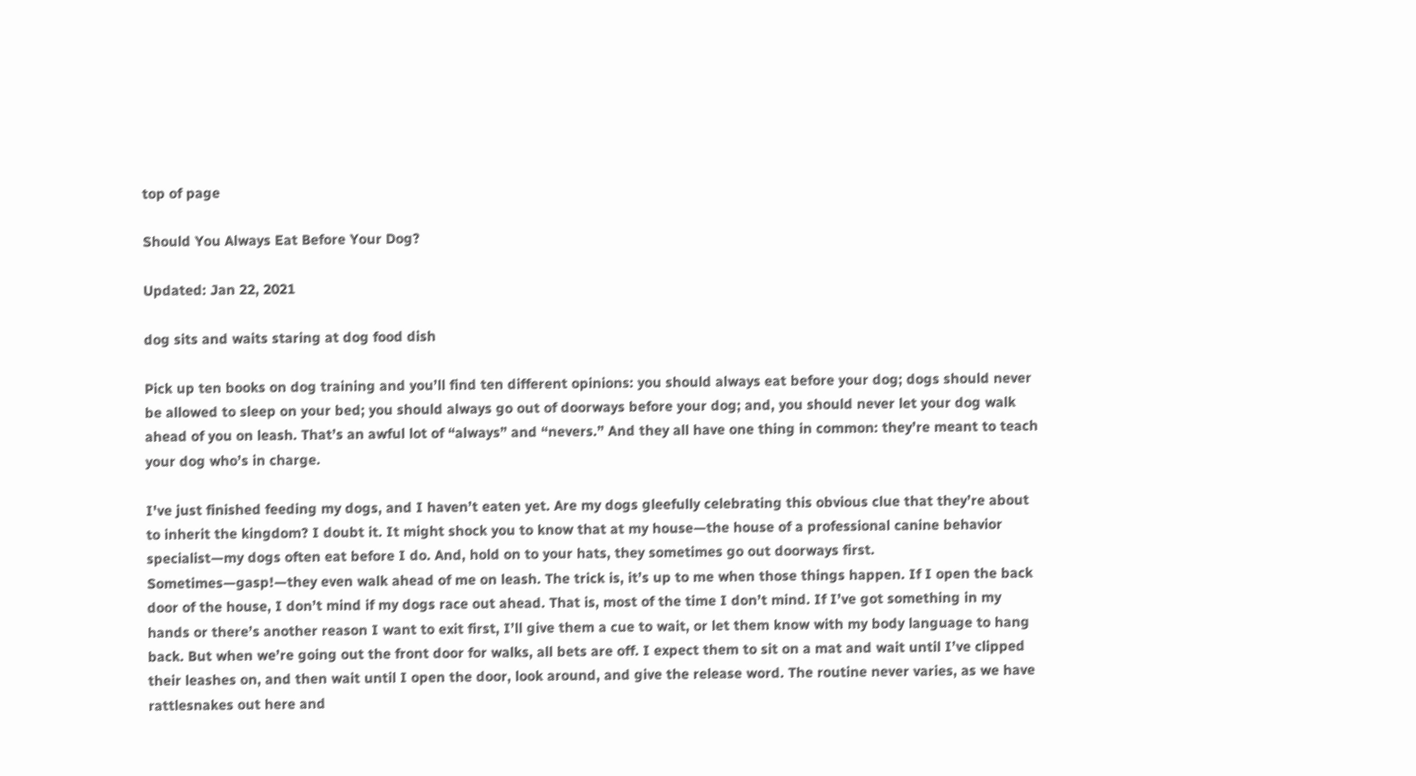top of page

Should You Always Eat Before Your Dog?

Updated: Jan 22, 2021

dog sits and waits staring at dog food dish

Pick up ten books on dog training and you’ll find ten different opinions: you should always eat before your dog; dogs should never be allowed to sleep on your bed; you should always go out of doorways before your dog; and, you should never let your dog walk ahead of you on leash. That’s an awful lot of “always” and “nevers.” And they all have one thing in common: they’re meant to teach your dog who’s in charge.

I've just finished feeding my dogs, and I haven’t eaten yet. Are my dogs gleefully celebrating this obvious clue that they’re about to inherit the kingdom? I doubt it. It might shock you to know that at my house—the house of a professional canine behavior specialist—my dogs often eat before I do. And, hold on to your hats, they sometimes go out doorways first. Sometimes—gasp!—they even walk ahead of me on leash. The trick is, it’s up to me when those things happen. If I open the back door of the house, I don’t mind if my dogs race out ahead. That is, most of the time I don’t mind. If I’ve got something in my hands or there’s another reason I want to exit first, I’ll give them a cue to wait, or let them know with my body language to hang back. But when we’re going out the front door for walks, all bets are off. I expect them to sit on a mat and wait until I’ve clipped their leashes on, and then wait until I open the door, look around, and give the release word. The routine never varies, as we have rattlesnakes out here and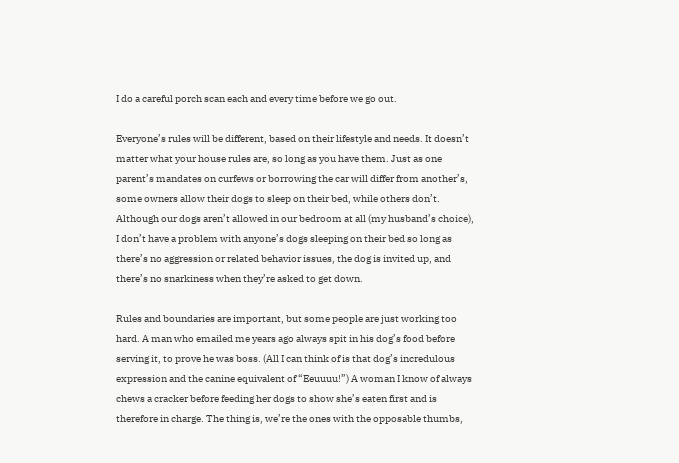I do a careful porch scan each and every time before we go out.

Everyone’s rules will be different, based on their lifestyle and needs. It doesn’t matter what your house rules are, so long as you have them. Just as one parent’s mandates on curfews or borrowing the car will differ from another’s, some owners allow their dogs to sleep on their bed, while others don’t. Although our dogs aren’t allowed in our bedroom at all (my husband’s choice), I don’t have a problem with anyone’s dogs sleeping on their bed so long as there’s no aggression or related behavior issues, the dog is invited up, and there’s no snarkiness when they’re asked to get down.

Rules and boundaries are important, but some people are just working too hard. A man who emailed me years ago always spit in his dog’s food before serving it, to prove he was boss. (All I can think of is that dog’s incredulous expression and the canine equivalent of “Eeuuuu!”) A woman I know of always chews a cracker before feeding her dogs to show she’s eaten first and is therefore in charge. The thing is, we’re the ones with the opposable thumbs,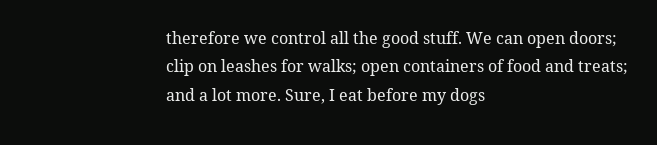therefore we control all the good stuff. We can open doors; clip on leashes for walks; open containers of food and treats; and a lot more. Sure, I eat before my dogs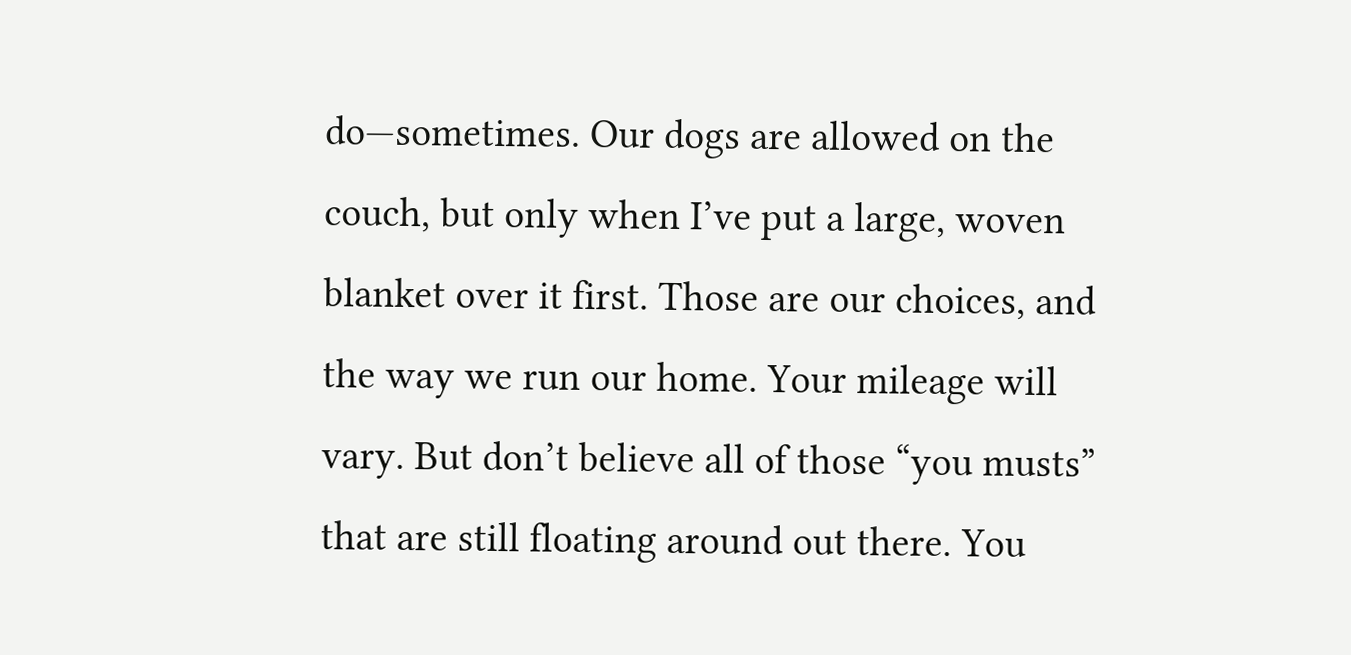do—sometimes. Our dogs are allowed on the couch, but only when I’ve put a large, woven blanket over it first. Those are our choices, and the way we run our home. Your mileage will vary. But don’t believe all of those “you musts” that are still floating around out there. You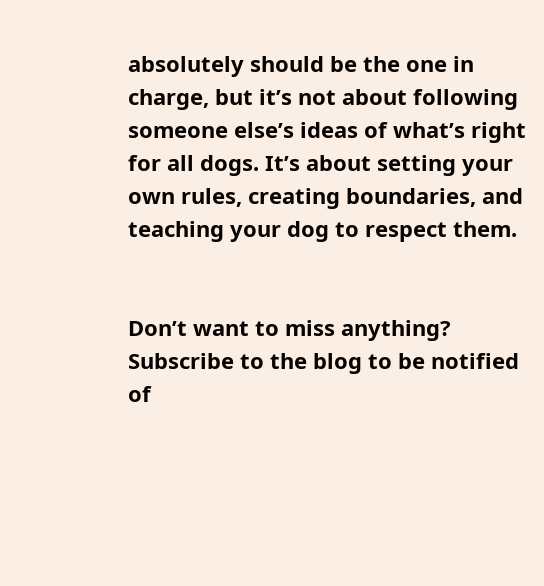absolutely should be the one in charge, but it’s not about following someone else’s ideas of what’s right for all dogs. It’s about setting your own rules, creating boundaries, and teaching your dog to respect them.


Don’t want to miss anything? Subscribe to the blog to be notified of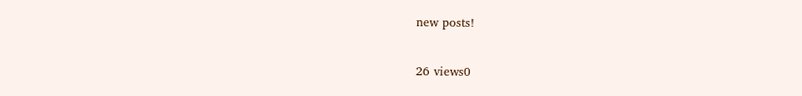new posts!

26 views0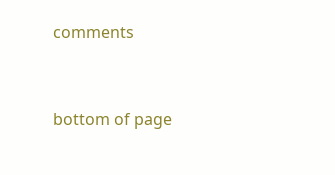comments


bottom of page